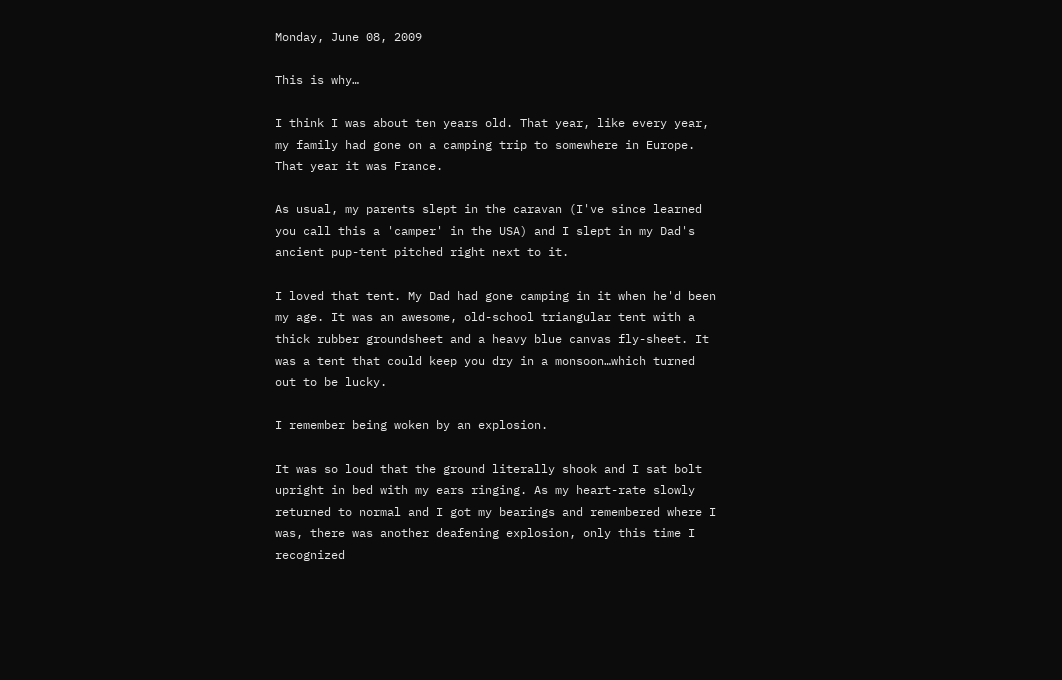Monday, June 08, 2009

This is why…

I think I was about ten years old. That year, like every year, my family had gone on a camping trip to somewhere in Europe. That year it was France.

As usual, my parents slept in the caravan (I've since learned you call this a 'camper' in the USA) and I slept in my Dad's ancient pup-tent pitched right next to it.

I loved that tent. My Dad had gone camping in it when he'd been my age. It was an awesome, old-school triangular tent with a thick rubber groundsheet and a heavy blue canvas fly-sheet. It was a tent that could keep you dry in a monsoon…which turned out to be lucky.

I remember being woken by an explosion.

It was so loud that the ground literally shook and I sat bolt upright in bed with my ears ringing. As my heart-rate slowly returned to normal and I got my bearings and remembered where I was, there was another deafening explosion, only this time I recognized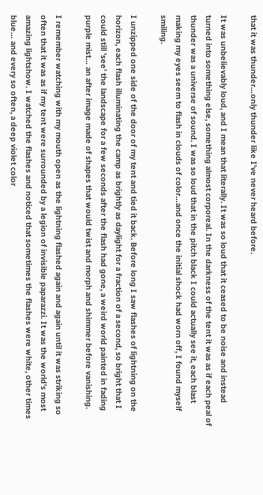that it was thunder…only thunder like I've never heard before.

It was unbelievably loud, and I mean that literally. It was so loud that it ceased to be noise and instead turned into something else, something almost corporeal. In the darkness of the tent it was as if each peal of thunder was a universe of sound. I was so loud that in the pitch black I could actually see it, each blast making my eyes seem to flash in clouds of color…and once the initial shock had worn off, I found myself smiling.

I unzipped one side of the door of my tent and tied it back. Before long I saw flashes of lightning on the horizon, each flash illuminating the camp as brightly as daylight for a fraction of a second, so bright that I could still 'see' the landscape for a few seconds after the flash had gone, a weird world painted in fading purple mist… an after image made of shapes that would twist and morph and shimmer before vanishing.

I remember watching with my mouth open as the lightning flashed again and again until it was striking so often that it was as if my tent were surrounded by a legion of invisible paparazzi. It was the world's most amazing lightshow. I watched the flashes and noticed that sometimes the flashes were white, other times blue… and every so often, a deep violet color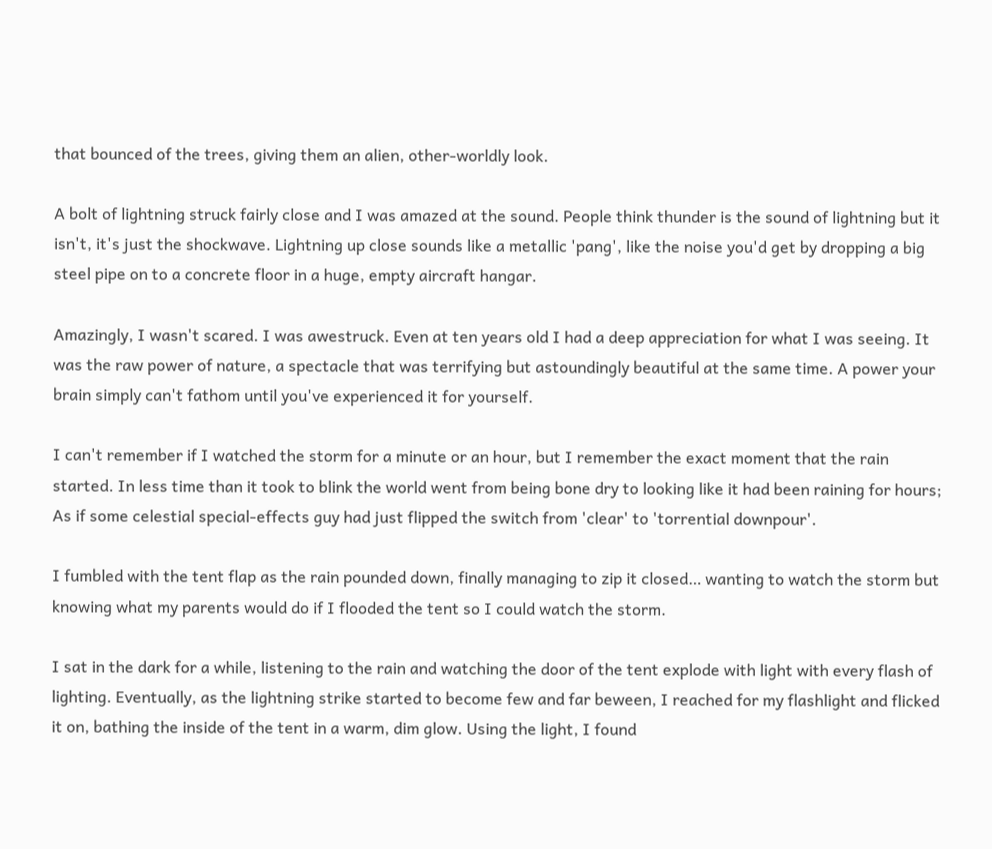that bounced of the trees, giving them an alien, other-worldly look.

A bolt of lightning struck fairly close and I was amazed at the sound. People think thunder is the sound of lightning but it isn't, it's just the shockwave. Lightning up close sounds like a metallic 'pang', like the noise you'd get by dropping a big steel pipe on to a concrete floor in a huge, empty aircraft hangar.

Amazingly, I wasn't scared. I was awestruck. Even at ten years old I had a deep appreciation for what I was seeing. It was the raw power of nature, a spectacle that was terrifying but astoundingly beautiful at the same time. A power your brain simply can't fathom until you've experienced it for yourself.

I can't remember if I watched the storm for a minute or an hour, but I remember the exact moment that the rain started. In less time than it took to blink the world went from being bone dry to looking like it had been raining for hours; As if some celestial special-effects guy had just flipped the switch from 'clear' to 'torrential downpour'.

I fumbled with the tent flap as the rain pounded down, finally managing to zip it closed… wanting to watch the storm but knowing what my parents would do if I flooded the tent so I could watch the storm.

I sat in the dark for a while, listening to the rain and watching the door of the tent explode with light with every flash of lighting. Eventually, as the lightning strike started to become few and far beween, I reached for my flashlight and flicked it on, bathing the inside of the tent in a warm, dim glow. Using the light, I found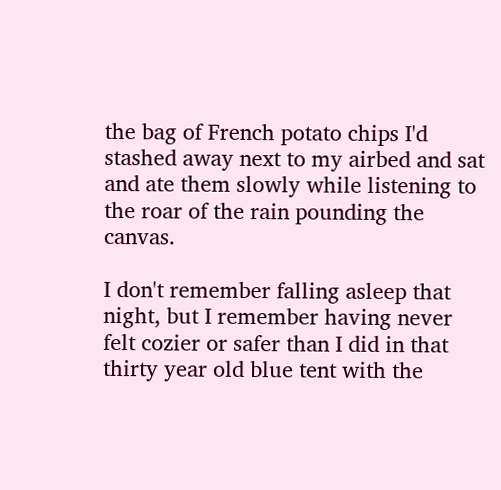the bag of French potato chips I'd stashed away next to my airbed and sat and ate them slowly while listening to the roar of the rain pounding the canvas.

I don't remember falling asleep that night, but I remember having never felt cozier or safer than I did in that thirty year old blue tent with the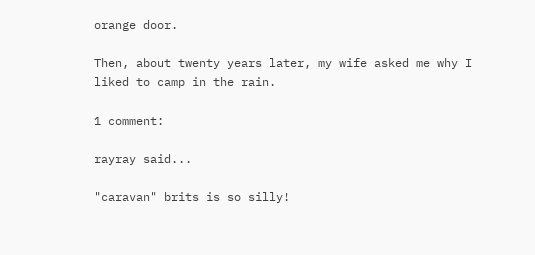orange door.

Then, about twenty years later, my wife asked me why I liked to camp in the rain.

1 comment:

rayray said...

"caravan" brits is so silly!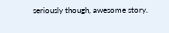seriously though, awesome story.